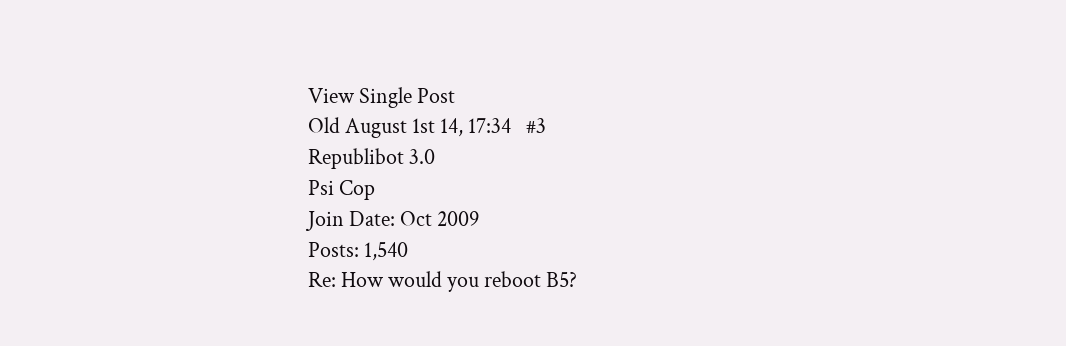View Single Post
Old August 1st 14, 17:34   #3
Republibot 3.0
Psi Cop
Join Date: Oct 2009
Posts: 1,540
Re: How would you reboot B5?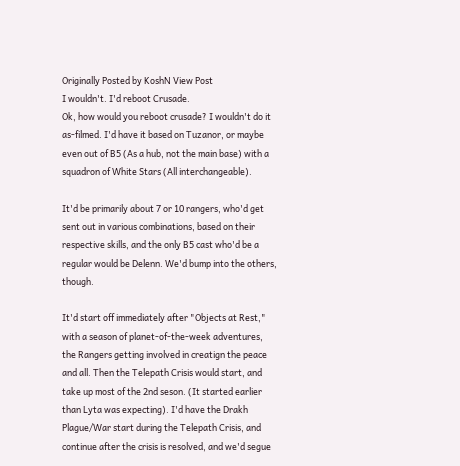Originally Posted by KoshN View Post
I wouldn't. I'd reboot Crusade.
Ok, how would you reboot crusade? I wouldn't do it as-filmed. I'd have it based on Tuzanor, or maybe even out of B5 (As a hub, not the main base) with a squadron of White Stars (All interchangeable).

It'd be primarily about 7 or 10 rangers, who'd get sent out in various combinations, based on their respective skills, and the only B5 cast who'd be a regular would be Delenn. We'd bump into the others, though.

It'd start off immediately after "Objects at Rest," with a season of planet-of-the-week adventures, the Rangers getting involved in creatign the peace and all. Then the Telepath Crisis would start, and take up most of the 2nd seson. (It started earlier than Lyta was expecting). I'd have the Drakh Plague/War start during the Telepath Crisis, and continue after the crisis is resolved, and we'd segue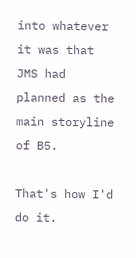into whatever it was that JMS had planned as the main storyline of B5.

That's how I'd do it.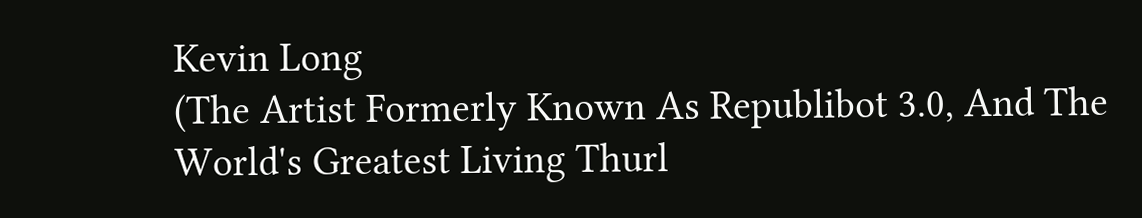Kevin Long
(The Artist Formerly Known As Republibot 3.0, And The World's Greatest Living Thurl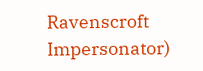Ravenscroft Impersonator)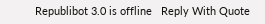Republibot 3.0 is offline   Reply With Quote